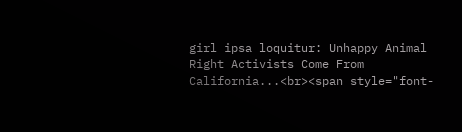girl ipsa loquitur: Unhappy Animal Right Activists Come From California...<br><span style="font-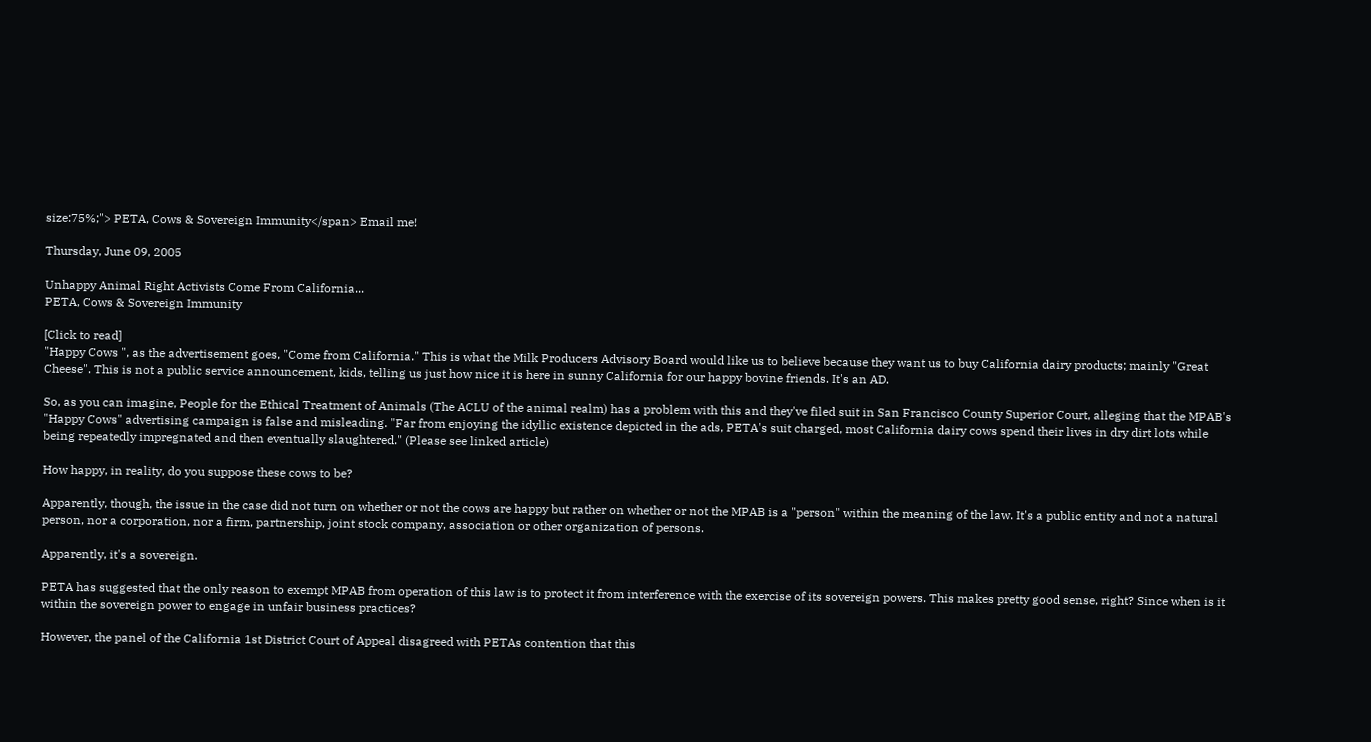size:75%;"> PETA, Cows & Sovereign Immunity</span> Email me!

Thursday, June 09, 2005

Unhappy Animal Right Activists Come From California...
PETA, Cows & Sovereign Immunity

[Click to read]
"Happy Cows ", as the advertisement goes, "Come from California." This is what the Milk Producers Advisory Board would like us to believe because they want us to buy California dairy products; mainly "Great Cheese". This is not a public service announcement, kids, telling us just how nice it is here in sunny California for our happy bovine friends. It's an AD.

So, as you can imagine, People for the Ethical Treatment of Animals (The ACLU of the animal realm) has a problem with this and they've filed suit in San Francisco County Superior Court, alleging that the MPAB's "Happy Cows" advertising campaign is false and misleading. "Far from enjoying the idyllic existence depicted in the ads, PETA's suit charged, most California dairy cows spend their lives in dry dirt lots while being repeatedly impregnated and then eventually slaughtered." (Please see linked article)

How happy, in reality, do you suppose these cows to be?

Apparently, though, the issue in the case did not turn on whether or not the cows are happy but rather on whether or not the MPAB is a "person" within the meaning of the law. It's a public entity and not a natural person, nor a corporation, nor a firm, partnership, joint stock company, association or other organization of persons.

Apparently, it's a sovereign.

PETA has suggested that the only reason to exempt MPAB from operation of this law is to protect it from interference with the exercise of its sovereign powers. This makes pretty good sense, right? Since when is it within the sovereign power to engage in unfair business practices?

However, the panel of the California 1st District Court of Appeal disagreed with PETAs contention that this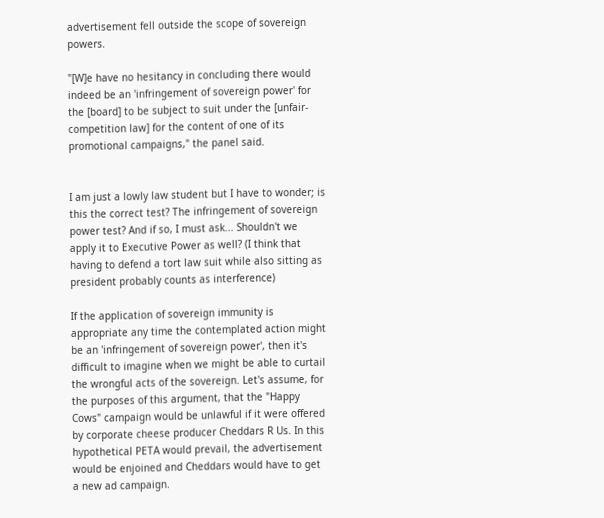advertisement fell outside the scope of sovereign powers.

"[W]e have no hesitancy in concluding there would indeed be an 'infringement of sovereign power' for the [board] to be subject to suit under the [unfair-competition law] for the content of one of its promotional campaigns," the panel said.


I am just a lowly law student but I have to wonder; is this the correct test? The infringement of sovereign power test? And if so, I must ask... Shouldn't we apply it to Executive Power as well? (I think that having to defend a tort law suit while also sitting as president probably counts as interference)

If the application of sovereign immunity is appropriate any time the contemplated action might be an 'infringement of sovereign power', then it's difficult to imagine when we might be able to curtail the wrongful acts of the sovereign. Let's assume, for the purposes of this argument, that the "Happy Cows" campaign would be unlawful if it were offered by corporate cheese producer Cheddars R Us. In this hypothetical PETA would prevail, the advertisement would be enjoined and Cheddars would have to get a new ad campaign.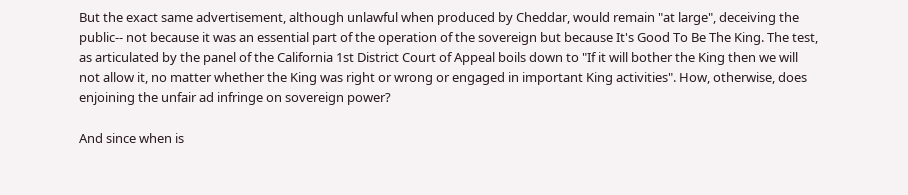But the exact same advertisement, although unlawful when produced by Cheddar, would remain "at large", deceiving the public-- not because it was an essential part of the operation of the sovereign but because It's Good To Be The King. The test, as articulated by the panel of the California 1st District Court of Appeal boils down to "If it will bother the King then we will not allow it, no matter whether the King was right or wrong or engaged in important King activities". How, otherwise, does enjoining the unfair ad infringe on sovereign power?

And since when is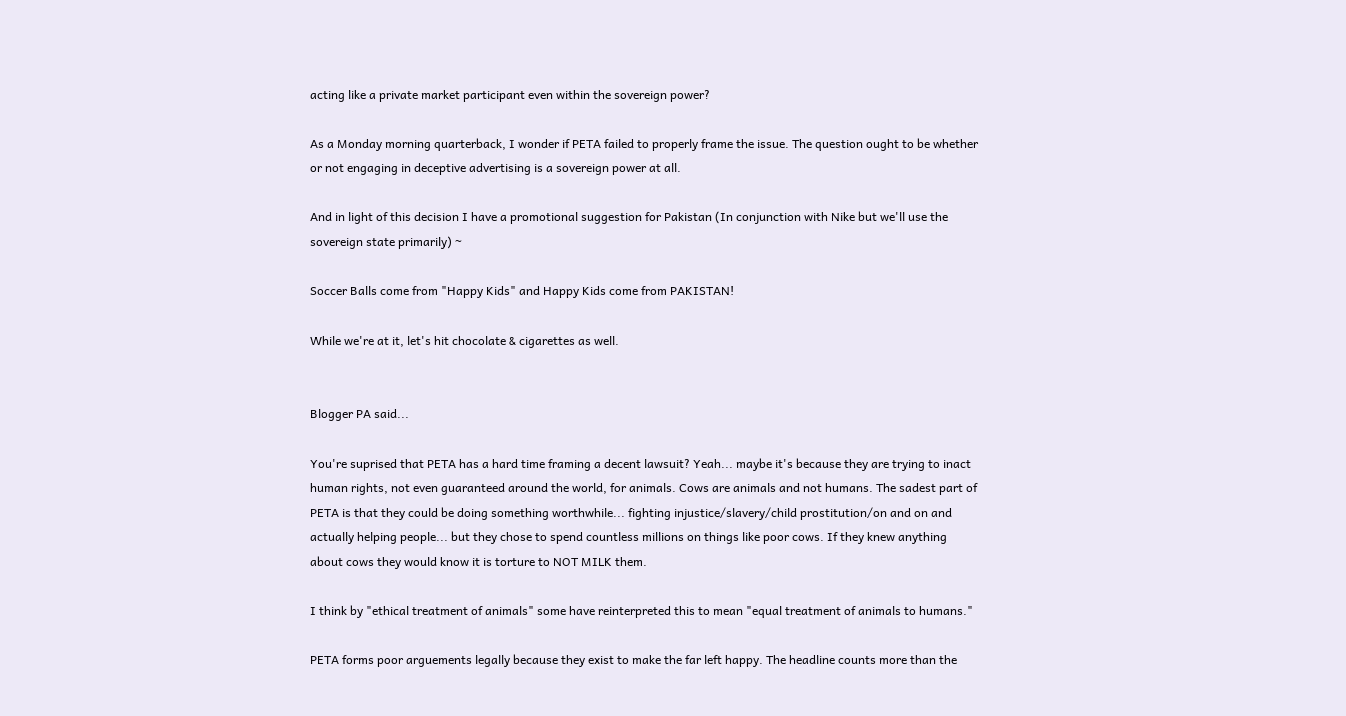acting like a private market participant even within the sovereign power?

As a Monday morning quarterback, I wonder if PETA failed to properly frame the issue. The question ought to be whether or not engaging in deceptive advertising is a sovereign power at all.

And in light of this decision I have a promotional suggestion for Pakistan (In conjunction with Nike but we'll use the sovereign state primarily) ~

Soccer Balls come from "Happy Kids" and Happy Kids come from PAKISTAN!

While we're at it, let's hit chocolate & cigarettes as well.


Blogger PA said...

You're suprised that PETA has a hard time framing a decent lawsuit? Yeah... maybe it's because they are trying to inact human rights, not even guaranteed around the world, for animals. Cows are animals and not humans. The sadest part of PETA is that they could be doing something worthwhile... fighting injustice/slavery/child prostitution/on and on and actually helping people... but they chose to spend countless millions on things like poor cows. If they knew anything about cows they would know it is torture to NOT MILK them.

I think by "ethical treatment of animals" some have reinterpreted this to mean "equal treatment of animals to humans."

PETA forms poor arguements legally because they exist to make the far left happy. The headline counts more than the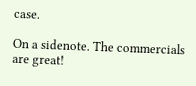case.

On a sidenote. The commercials are great!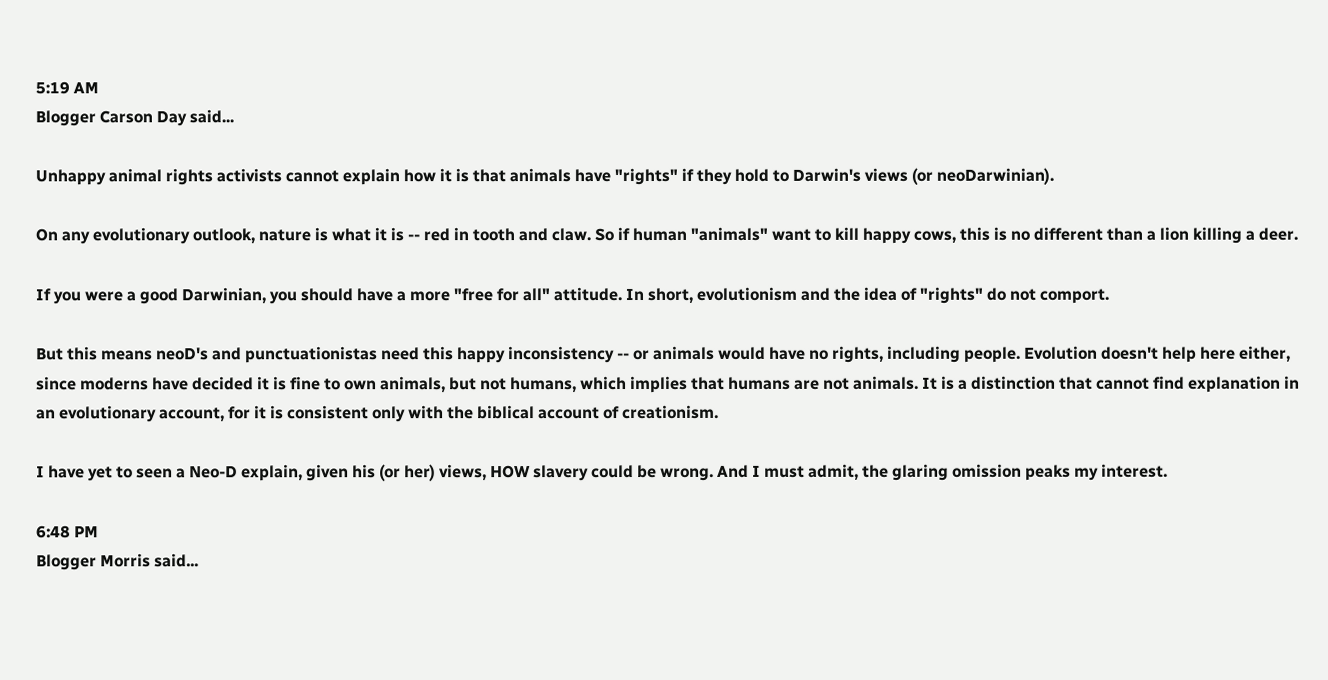5:19 AM
Blogger Carson Day said...

Unhappy animal rights activists cannot explain how it is that animals have "rights" if they hold to Darwin's views (or neoDarwinian).

On any evolutionary outlook, nature is what it is -- red in tooth and claw. So if human "animals" want to kill happy cows, this is no different than a lion killing a deer.

If you were a good Darwinian, you should have a more "free for all" attitude. In short, evolutionism and the idea of "rights" do not comport.

But this means neoD's and punctuationistas need this happy inconsistency -- or animals would have no rights, including people. Evolution doesn't help here either, since moderns have decided it is fine to own animals, but not humans, which implies that humans are not animals. It is a distinction that cannot find explanation in an evolutionary account, for it is consistent only with the biblical account of creationism.

I have yet to seen a Neo-D explain, given his (or her) views, HOW slavery could be wrong. And I must admit, the glaring omission peaks my interest.

6:48 PM
Blogger Morris said...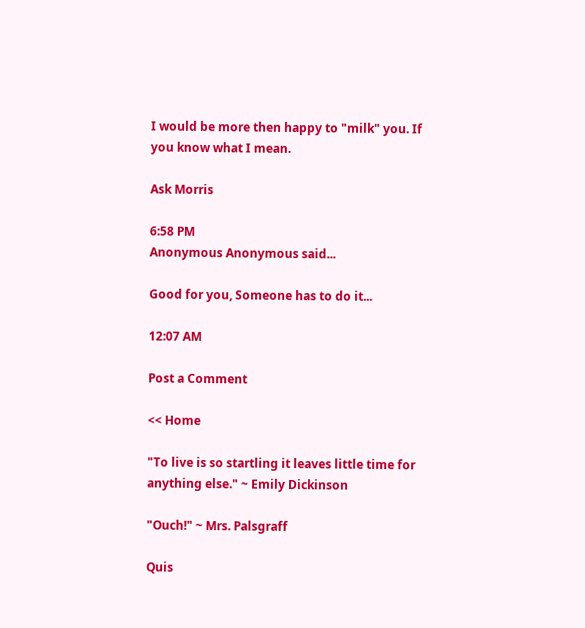I would be more then happy to "milk" you. If you know what I mean.

Ask Morris

6:58 PM
Anonymous Anonymous said...

Good for you, Someone has to do it...

12:07 AM

Post a Comment

<< Home

"To live is so startling it leaves little time for anything else." ~ Emily Dickinson

"Ouch!" ~ Mrs. Palsgraff

Quis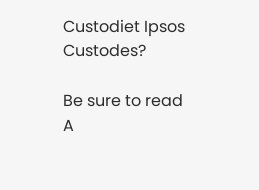Custodiet Ipsos Custodes?

Be sure to read A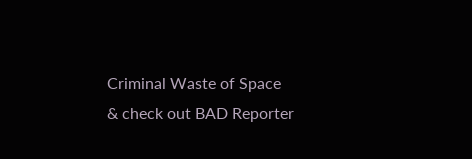Criminal Waste of Space
& check out BAD Reporter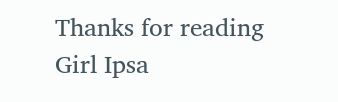Thanks for reading Girl Ipsa